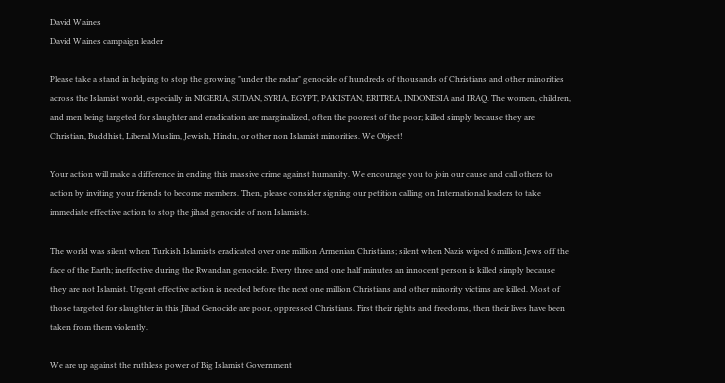David Waines
David Waines campaign leader

Please take a stand in helping to stop the growing "under the radar" genocide of hundreds of thousands of Christians and other minorities across the Islamist world, especially in NIGERIA, SUDAN, SYRIA, EGYPT, PAKISTAN, ERITREA, INDONESIA and IRAQ. The women, children, and men being targeted for slaughter and eradication are marginalized, often the poorest of the poor; killed simply because they are Christian, Buddhist, Liberal Muslim, Jewish, Hindu, or other non Islamist minorities. We Object!

Your action will make a difference in ending this massive crime against humanity. We encourage you to join our cause and call others to action by inviting your friends to become members. Then, please consider signing our petition calling on International leaders to take immediate effective action to stop the jihad genocide of non Islamists.

The world was silent when Turkish Islamists eradicated over one million Armenian Christians; silent when Nazis wiped 6 million Jews off the face of the Earth; ineffective during the Rwandan genocide. Every three and one half minutes an innocent person is killed simply because they are not Islamist. Urgent effective action is needed before the next one million Christians and other minority victims are killed. Most of those targeted for slaughter in this Jihad Genocide are poor, oppressed Christians. First their rights and freedoms, then their lives have been taken from them violently.

We are up against the ruthless power of Big Islamist Government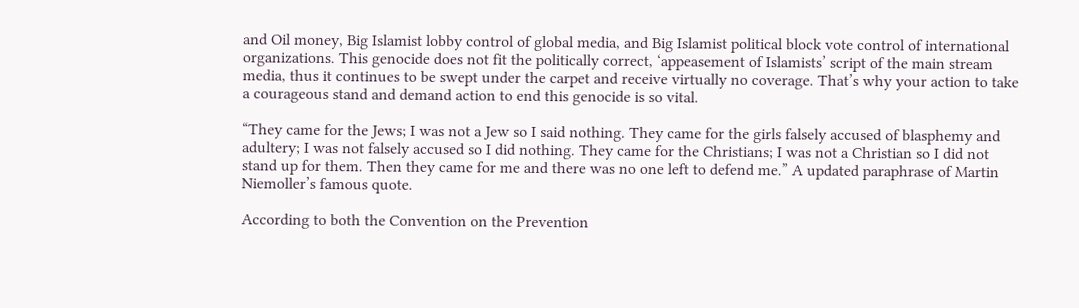and Oil money, Big Islamist lobby control of global media, and Big Islamist political block vote control of international organizations. This genocide does not fit the politically correct, ‘appeasement of Islamists’ script of the main stream media, thus it continues to be swept under the carpet and receive virtually no coverage. That’s why your action to take a courageous stand and demand action to end this genocide is so vital.

“They came for the Jews; I was not a Jew so I said nothing. They came for the girls falsely accused of blasphemy and adultery; I was not falsely accused so I did nothing. They came for the Christians; I was not a Christian so I did not stand up for them. Then they came for me and there was no one left to defend me.” A updated paraphrase of Martin Niemoller’s famous quote.

According to both the Convention on the Prevention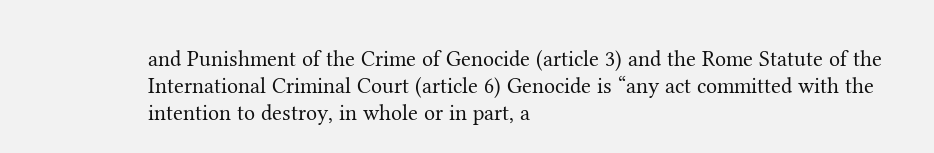and Punishment of the Crime of Genocide (article 3) and the Rome Statute of the International Criminal Court (article 6) Genocide is “any act committed with the intention to destroy, in whole or in part, a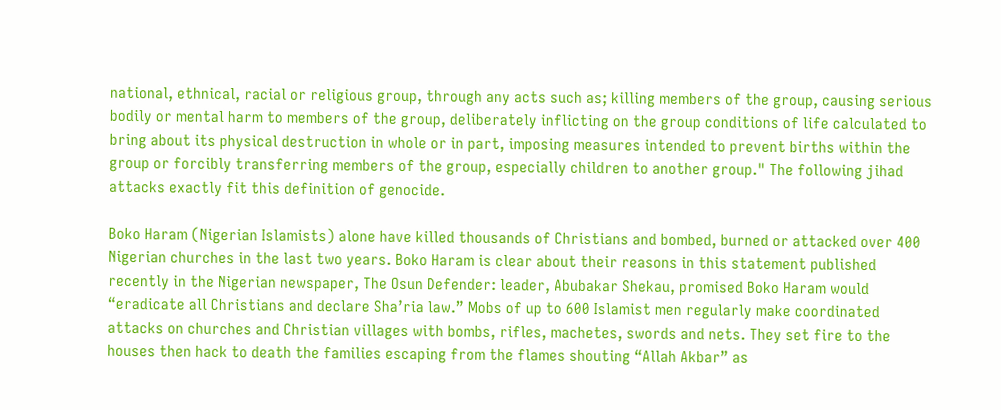national, ethnical, racial or religious group, through any acts such as; killing members of the group, causing serious bodily or mental harm to members of the group, deliberately inflicting on the group conditions of life calculated to bring about its physical destruction in whole or in part, imposing measures intended to prevent births within the group or forcibly transferring members of the group, especially children to another group." The following jihad attacks exactly fit this definition of genocide.

Boko Haram (Nigerian Islamists) alone have killed thousands of Christians and bombed, burned or attacked over 400 Nigerian churches in the last two years. Boko Haram is clear about their reasons in this statement published recently in the Nigerian newspaper, The Osun Defender: leader, Abubakar Shekau, promised Boko Haram would “eradicate all Christians and declare Sha’ria law.” Mobs of up to 600 Islamist men regularly make coordinated attacks on churches and Christian villages with bombs, rifles, machetes, swords and nets. They set fire to the houses then hack to death the families escaping from the flames shouting “Allah Akbar” as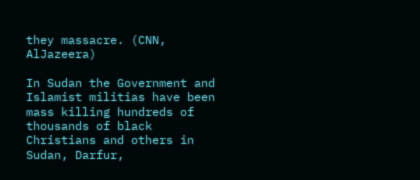they massacre. (CNN, AlJazeera)

In Sudan the Government and Islamist militias have been mass killing hundreds of thousands of black Christians and others in Sudan, Darfur,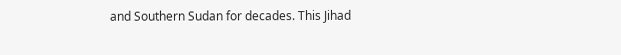and Southern Sudan for decades. This Jihad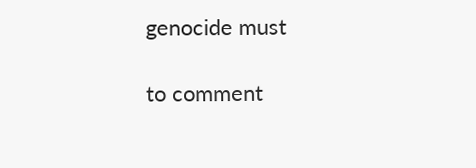genocide must

to comment